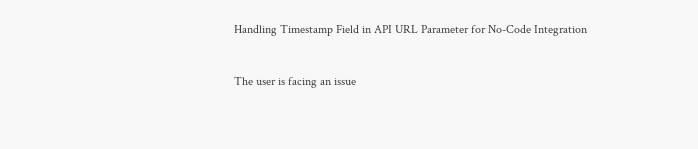Handling Timestamp Field in API URL Parameter for No-Code Integration


The user is facing an issue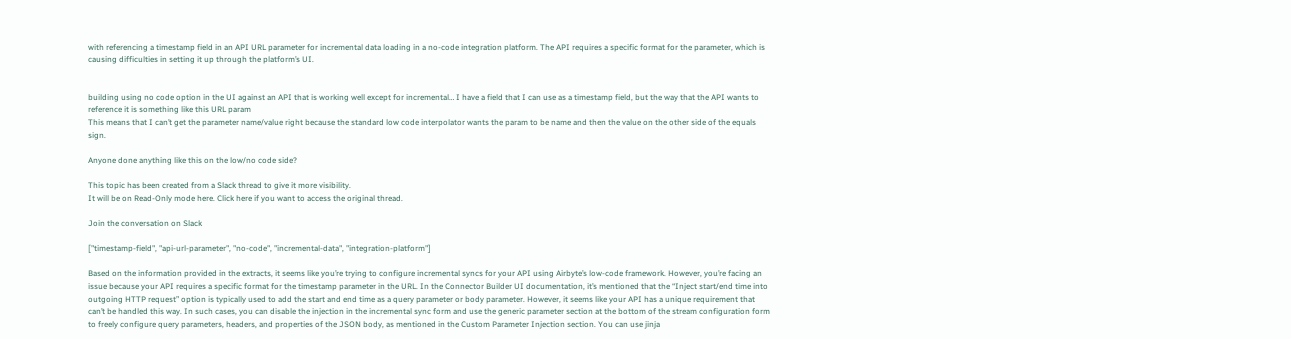with referencing a timestamp field in an API URL parameter for incremental data loading in a no-code integration platform. The API requires a specific format for the parameter, which is causing difficulties in setting it up through the platform’s UI.


building using no code option in the UI against an API that is working well except for incremental… I have a field that I can use as a timestamp field, but the way that the API wants to reference it is something like this URL param
This means that I can’t get the parameter name/value right because the standard low code interpolator wants the param to be name and then the value on the other side of the equals sign.

Anyone done anything like this on the low/no code side?

This topic has been created from a Slack thread to give it more visibility.
It will be on Read-Only mode here. Click here if you want to access the original thread.

Join the conversation on Slack

["timestamp-field", "api-url-parameter", "no-code", "incremental-data", "integration-platform"]

Based on the information provided in the extracts, it seems like you’re trying to configure incremental syncs for your API using Airbyte’s low-code framework. However, you’re facing an issue because your API requires a specific format for the timestamp parameter in the URL. In the Connector Builder UI documentation, it’s mentioned that the “Inject start/end time into outgoing HTTP request” option is typically used to add the start and end time as a query parameter or body parameter. However, it seems like your API has a unique requirement that can’t be handled this way. In such cases, you can disable the injection in the incremental sync form and use the generic parameter section at the bottom of the stream configuration form to freely configure query parameters, headers, and properties of the JSON body, as mentioned in the Custom Parameter Injection section. You can use jinja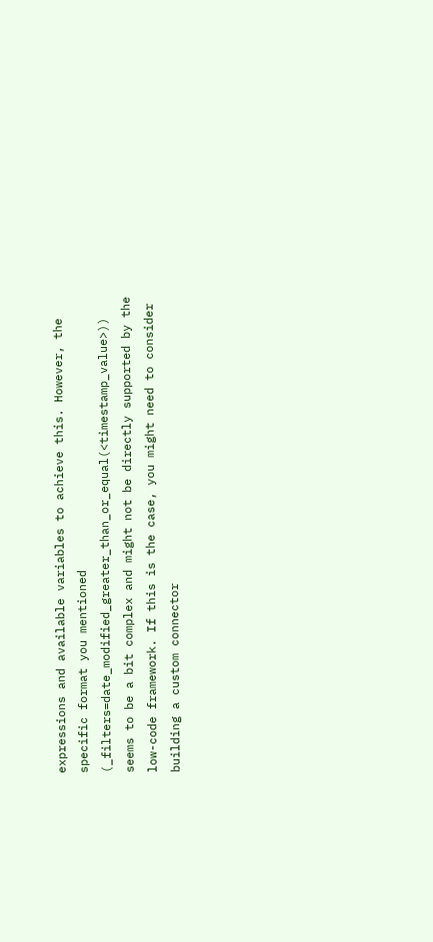expressions and available variables to achieve this. However, the specific format you mentioned (_filters=date_modified_greater_than_or_equal(<timestamp_value>)) seems to be a bit complex and might not be directly supported by the low-code framework. If this is the case, you might need to consider building a custom connector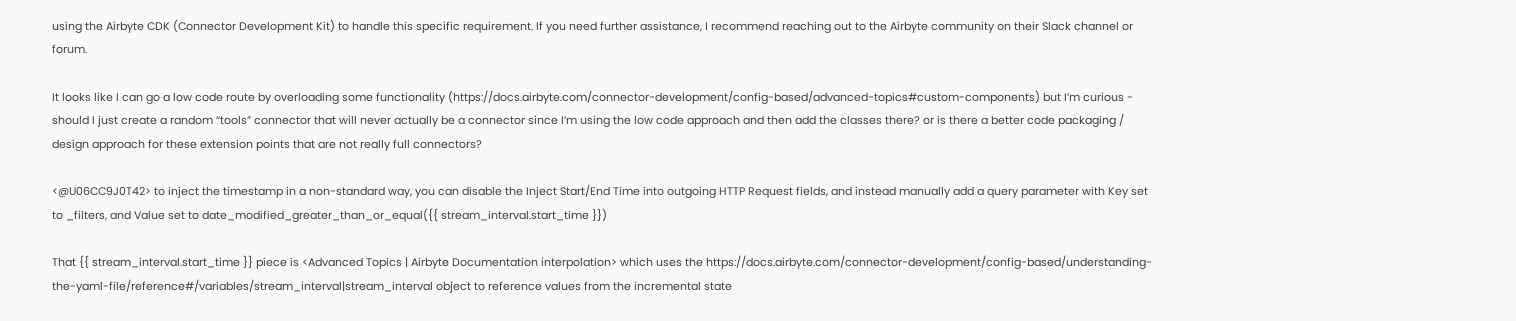using the Airbyte CDK (Connector Development Kit) to handle this specific requirement. If you need further assistance, I recommend reaching out to the Airbyte community on their Slack channel or forum.

It looks like I can go a low code route by overloading some functionality (https://docs.airbyte.com/connector-development/config-based/advanced-topics#custom-components) but I’m curious - should I just create a random “tools” connector that will never actually be a connector since I’m using the low code approach and then add the classes there? or is there a better code packaging / design approach for these extension points that are not really full connectors?

<@U06CC9J0T42> to inject the timestamp in a non-standard way, you can disable the Inject Start/End Time into outgoing HTTP Request fields, and instead manually add a query parameter with Key set to _filters, and Value set to date_modified_greater_than_or_equal({{ stream_interval.start_time }})

That {{ stream_interval.start_time }} piece is <Advanced Topics | Airbyte Documentation interpolation> which uses the https://docs.airbyte.com/connector-development/config-based/understanding-the-yaml-file/reference#/variables/stream_interval|stream_interval object to reference values from the incremental state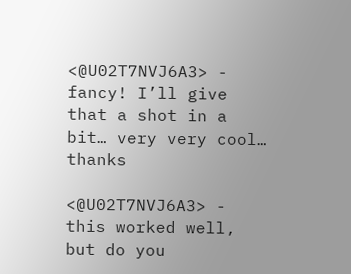<@U02T7NVJ6A3> - fancy! I’ll give that a shot in a bit… very very cool… thanks

<@U02T7NVJ6A3> - this worked well, but do you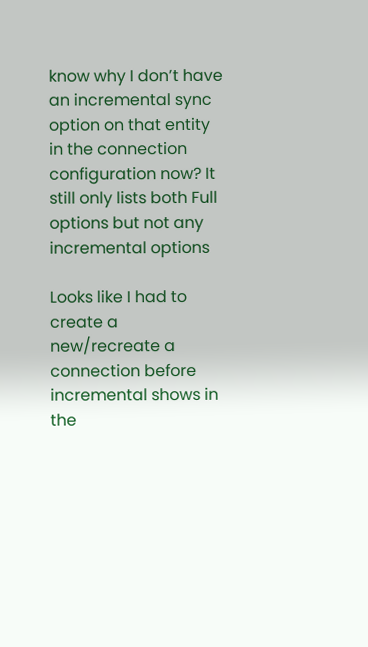know why I don’t have an incremental sync option on that entity in the connection configuration now? It still only lists both Full options but not any incremental options

Looks like I had to create a new/recreate a connection before incremental shows in the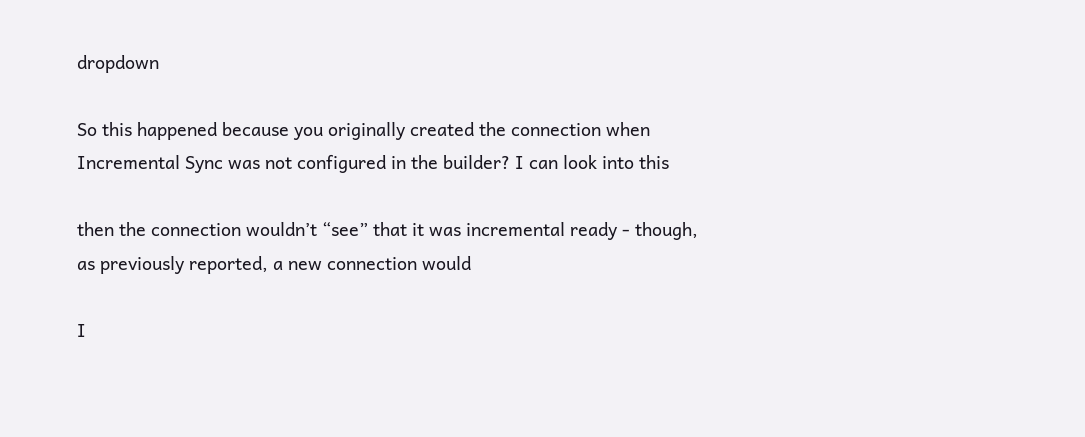dropdown

So this happened because you originally created the connection when Incremental Sync was not configured in the builder? I can look into this

then the connection wouldn’t “see” that it was incremental ready - though, as previously reported, a new connection would

I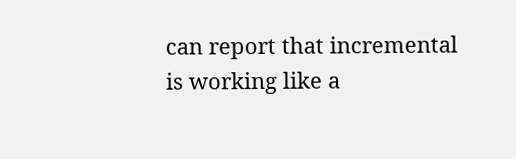can report that incremental is working like a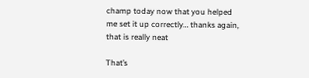champ today now that you helped me set it up correctly… thanks again, that is really neat

That’s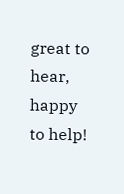great to hear, happy to help!